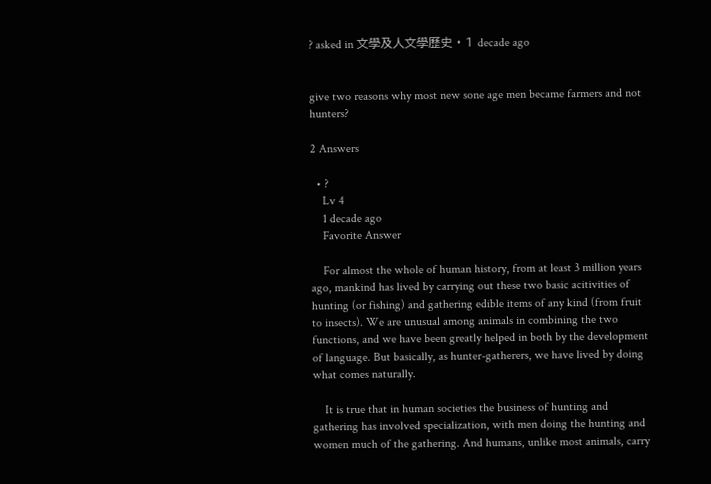? asked in 文學及人文學歷史 · 1 decade ago


give two reasons why most new sone age men became farmers and not hunters?

2 Answers

  • ?
    Lv 4
    1 decade ago
    Favorite Answer

    For almost the whole of human history, from at least 3 million years ago, mankind has lived by carrying out these two basic acitivities of hunting (or fishing) and gathering edible items of any kind (from fruit to insects). We are unusual among animals in combining the two functions, and we have been greatly helped in both by the development of language. But basically, as hunter-gatherers, we have lived by doing what comes naturally.

    It is true that in human societies the business of hunting and gathering has involved specialization, with men doing the hunting and women much of the gathering. And humans, unlike most animals, carry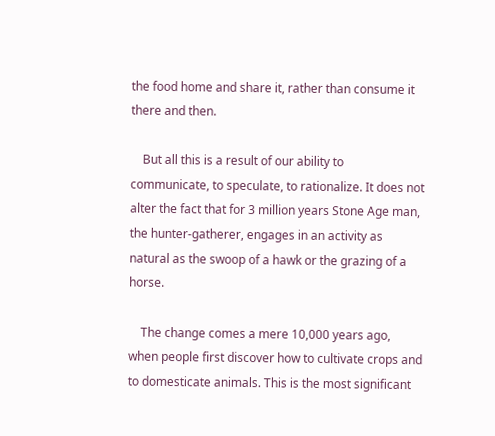the food home and share it, rather than consume it there and then.

    But all this is a result of our ability to communicate, to speculate, to rationalize. It does not alter the fact that for 3 million years Stone Age man, the hunter-gatherer, engages in an activity as natural as the swoop of a hawk or the grazing of a horse.

    The change comes a mere 10,000 years ago, when people first discover how to cultivate crops and to domesticate animals. This is the most significant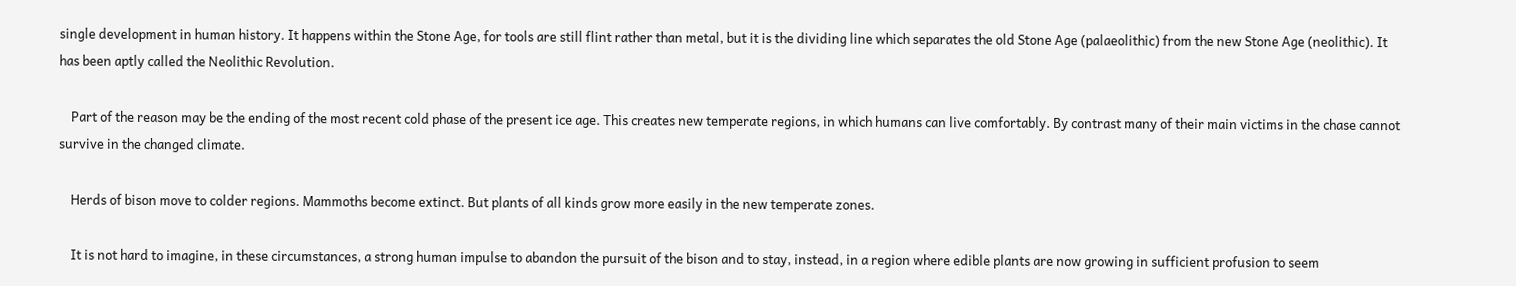single development in human history. It happens within the Stone Age, for tools are still flint rather than metal, but it is the dividing line which separates the old Stone Age (palaeolithic) from the new Stone Age (neolithic). It has been aptly called the Neolithic Revolution.

    Part of the reason may be the ending of the most recent cold phase of the present ice age. This creates new temperate regions, in which humans can live comfortably. By contrast many of their main victims in the chase cannot survive in the changed climate.

    Herds of bison move to colder regions. Mammoths become extinct. But plants of all kinds grow more easily in the new temperate zones.

    It is not hard to imagine, in these circumstances, a strong human impulse to abandon the pursuit of the bison and to stay, instead, in a region where edible plants are now growing in sufficient profusion to seem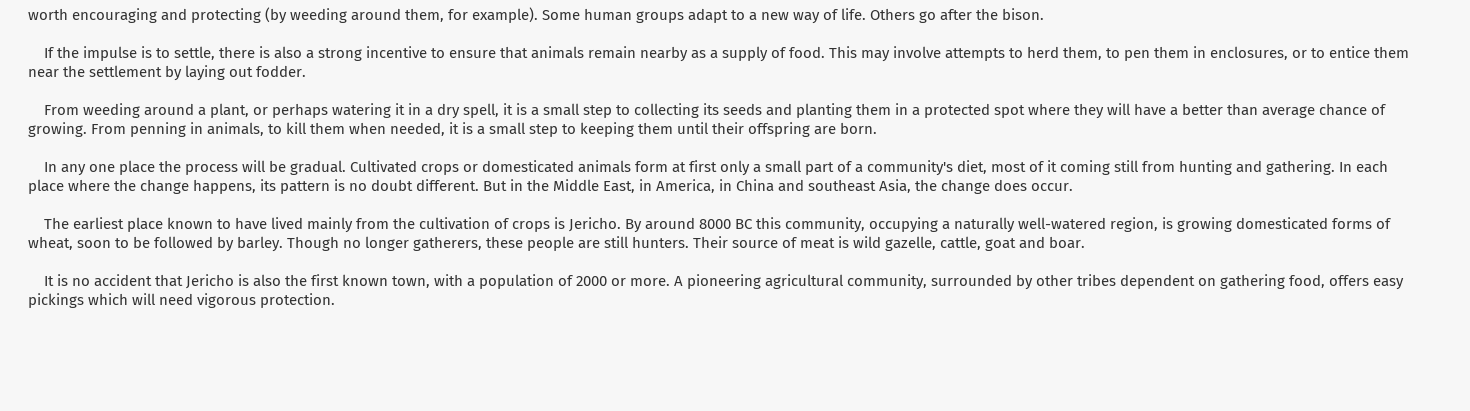worth encouraging and protecting (by weeding around them, for example). Some human groups adapt to a new way of life. Others go after the bison.

    If the impulse is to settle, there is also a strong incentive to ensure that animals remain nearby as a supply of food. This may involve attempts to herd them, to pen them in enclosures, or to entice them near the settlement by laying out fodder.

    From weeding around a plant, or perhaps watering it in a dry spell, it is a small step to collecting its seeds and planting them in a protected spot where they will have a better than average chance of growing. From penning in animals, to kill them when needed, it is a small step to keeping them until their offspring are born.

    In any one place the process will be gradual. Cultivated crops or domesticated animals form at first only a small part of a community's diet, most of it coming still from hunting and gathering. In each place where the change happens, its pattern is no doubt different. But in the Middle East, in America, in China and southeast Asia, the change does occur.

    The earliest place known to have lived mainly from the cultivation of crops is Jericho. By around 8000 BC this community, occupying a naturally well-watered region, is growing domesticated forms of wheat, soon to be followed by barley. Though no longer gatherers, these people are still hunters. Their source of meat is wild gazelle, cattle, goat and boar.

    It is no accident that Jericho is also the first known town, with a population of 2000 or more. A pioneering agricultural community, surrounded by other tribes dependent on gathering food, offers easy pickings which will need vigorous protection.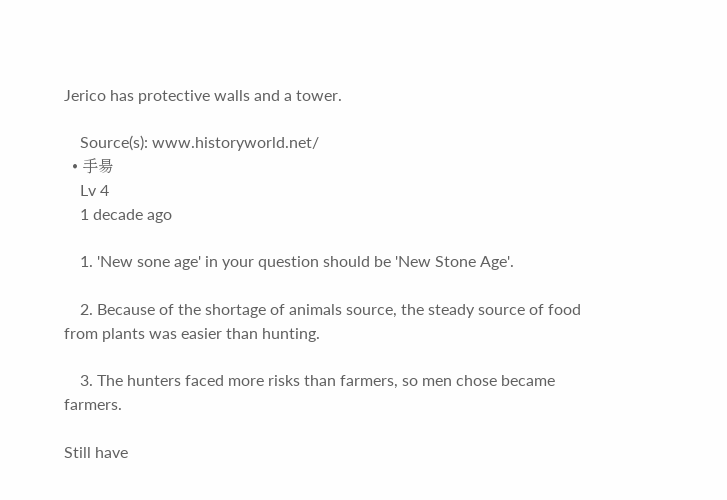Jerico has protective walls and a tower.

    Source(s): www.historyworld.net/
  • 手昜
    Lv 4
    1 decade ago

    1. 'New sone age' in your question should be 'New Stone Age'.

    2. Because of the shortage of animals source, the steady source of food from plants was easier than hunting.

    3. The hunters faced more risks than farmers, so men chose became farmers.

Still have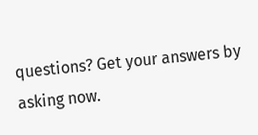questions? Get your answers by asking now.